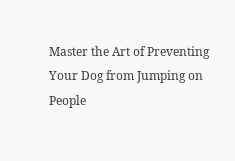Master the Art of Preventing Your Dog from Jumping on People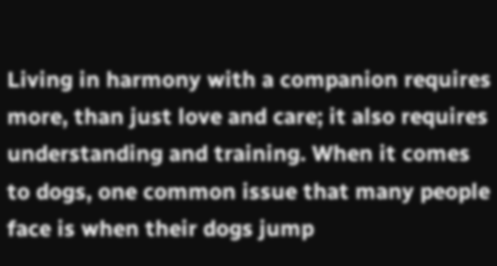Living in harmony with a companion requires more, than just love and care; it also requires understanding and training. When it comes to dogs, one common issue that many people face is when their dogs jump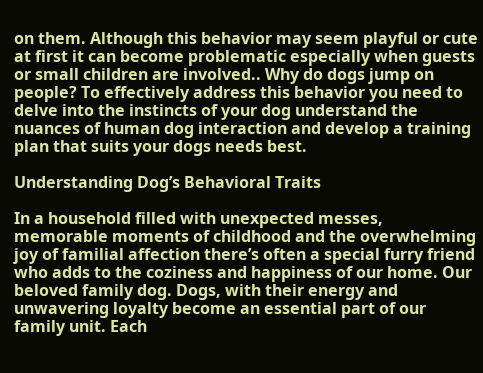on them. Although this behavior may seem playful or cute at first it can become problematic especially when guests or small children are involved.. Why do dogs jump on people? To effectively address this behavior you need to delve into the instincts of your dog understand the nuances of human dog interaction and develop a training plan that suits your dogs needs best.

Understanding Dog’s Behavioral Traits

In a household filled with unexpected messes, memorable moments of childhood and the overwhelming joy of familial affection there’s often a special furry friend who adds to the coziness and happiness of our home. Our beloved family dog. Dogs, with their energy and unwavering loyalty become an essential part of our family unit. Each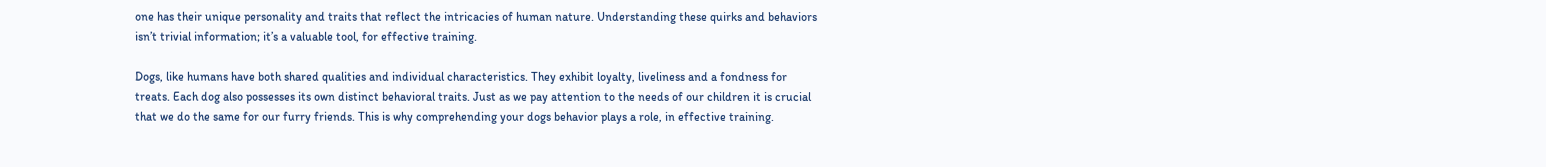one has their unique personality and traits that reflect the intricacies of human nature. Understanding these quirks and behaviors isn’t trivial information; it’s a valuable tool, for effective training.

Dogs, like humans have both shared qualities and individual characteristics. They exhibit loyalty, liveliness and a fondness for treats. Each dog also possesses its own distinct behavioral traits. Just as we pay attention to the needs of our children it is crucial that we do the same for our furry friends. This is why comprehending your dogs behavior plays a role, in effective training.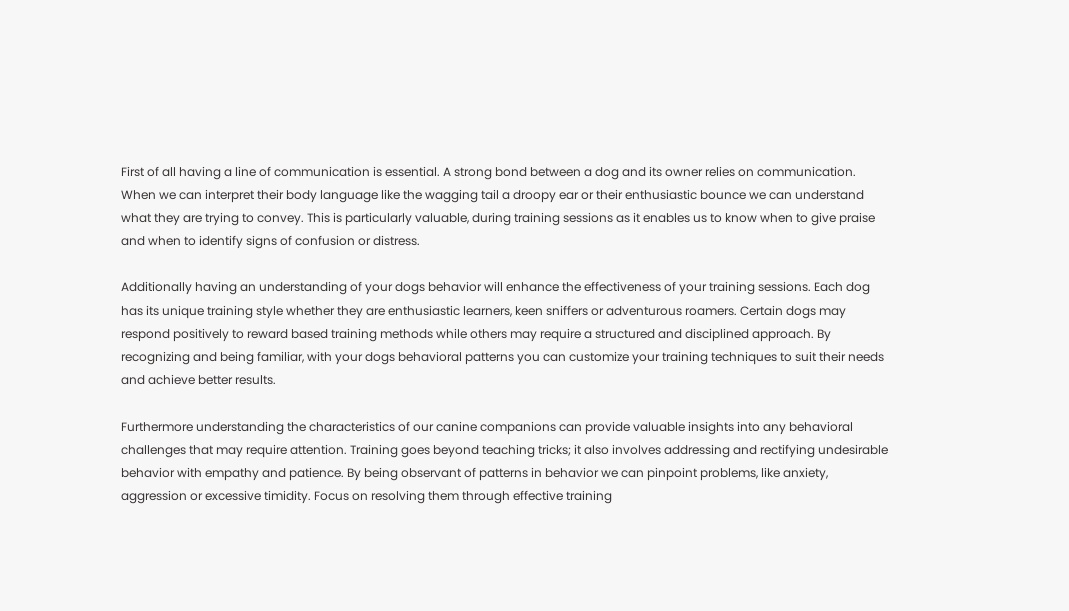First of all having a line of communication is essential. A strong bond between a dog and its owner relies on communication. When we can interpret their body language like the wagging tail a droopy ear or their enthusiastic bounce we can understand what they are trying to convey. This is particularly valuable, during training sessions as it enables us to know when to give praise and when to identify signs of confusion or distress.

Additionally having an understanding of your dogs behavior will enhance the effectiveness of your training sessions. Each dog has its unique training style whether they are enthusiastic learners, keen sniffers or adventurous roamers. Certain dogs may respond positively to reward based training methods while others may require a structured and disciplined approach. By recognizing and being familiar, with your dogs behavioral patterns you can customize your training techniques to suit their needs and achieve better results.

Furthermore understanding the characteristics of our canine companions can provide valuable insights into any behavioral challenges that may require attention. Training goes beyond teaching tricks; it also involves addressing and rectifying undesirable behavior with empathy and patience. By being observant of patterns in behavior we can pinpoint problems, like anxiety, aggression or excessive timidity. Focus on resolving them through effective training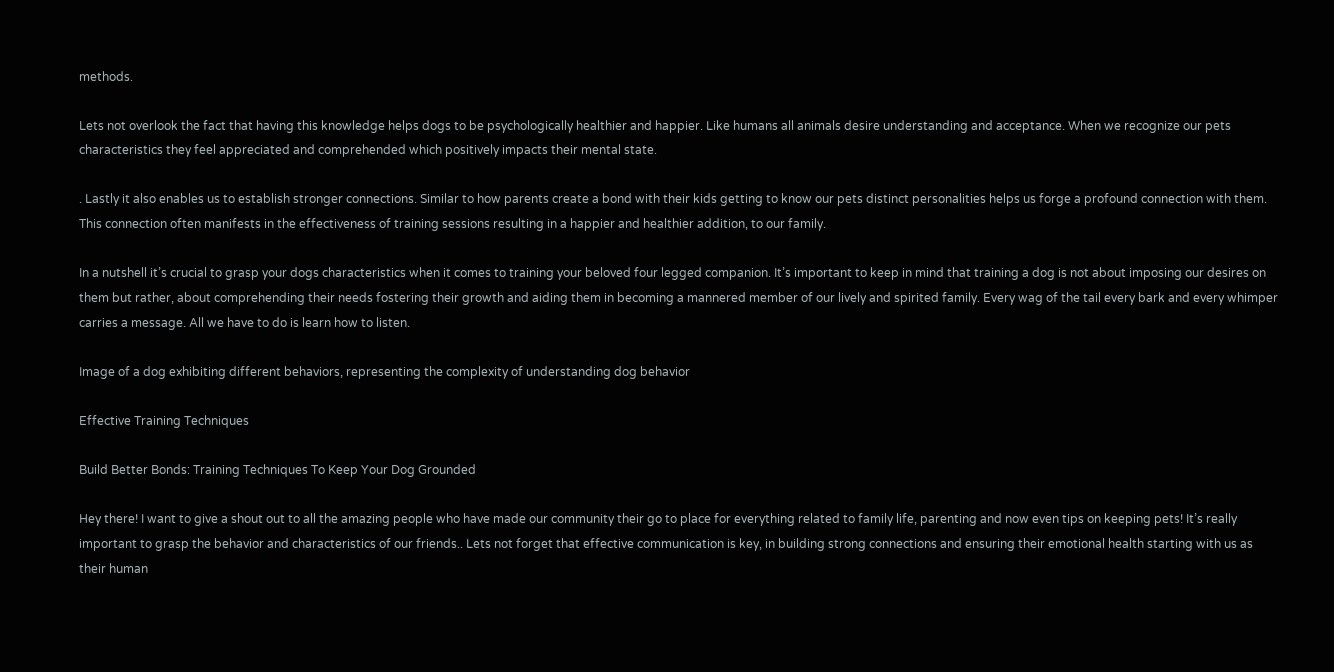methods.

Lets not overlook the fact that having this knowledge helps dogs to be psychologically healthier and happier. Like humans all animals desire understanding and acceptance. When we recognize our pets characteristics they feel appreciated and comprehended which positively impacts their mental state.

. Lastly it also enables us to establish stronger connections. Similar to how parents create a bond with their kids getting to know our pets distinct personalities helps us forge a profound connection with them. This connection often manifests in the effectiveness of training sessions resulting in a happier and healthier addition, to our family.

In a nutshell it’s crucial to grasp your dogs characteristics when it comes to training your beloved four legged companion. It’s important to keep in mind that training a dog is not about imposing our desires on them but rather, about comprehending their needs fostering their growth and aiding them in becoming a mannered member of our lively and spirited family. Every wag of the tail every bark and every whimper carries a message. All we have to do is learn how to listen.

Image of a dog exhibiting different behaviors, representing the complexity of understanding dog behavior

Effective Training Techniques

Build Better Bonds: Training Techniques To Keep Your Dog Grounded

Hey there! I want to give a shout out to all the amazing people who have made our community their go to place for everything related to family life, parenting and now even tips on keeping pets! It’s really important to grasp the behavior and characteristics of our friends.. Lets not forget that effective communication is key, in building strong connections and ensuring their emotional health starting with us as their human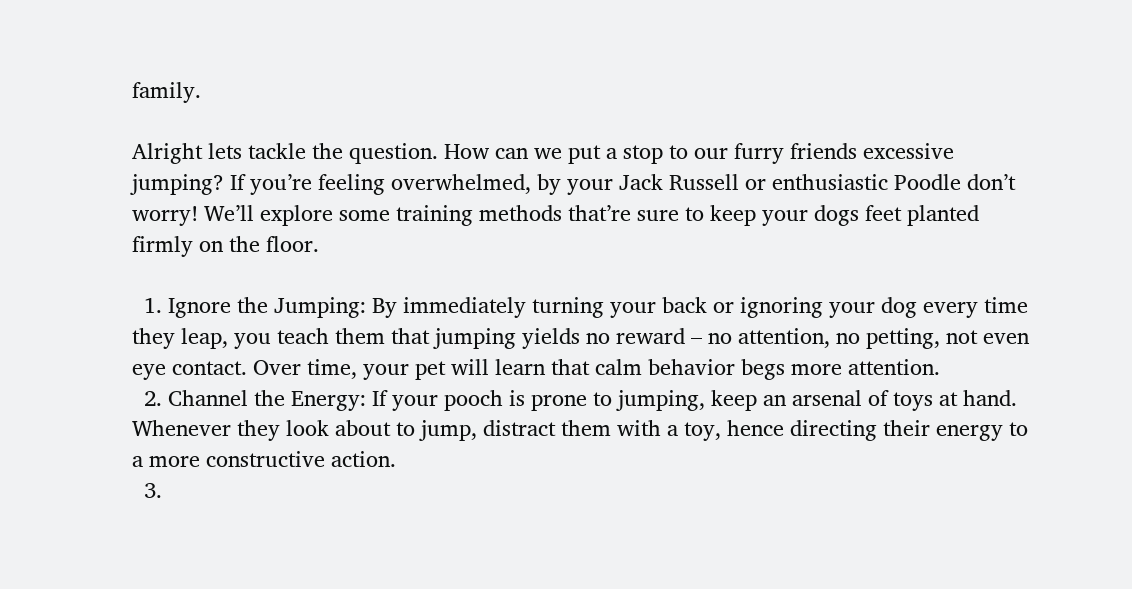family.

Alright lets tackle the question. How can we put a stop to our furry friends excessive jumping? If you’re feeling overwhelmed, by your Jack Russell or enthusiastic Poodle don’t worry! We’ll explore some training methods that’re sure to keep your dogs feet planted firmly on the floor.

  1. Ignore the Jumping: By immediately turning your back or ignoring your dog every time they leap, you teach them that jumping yields no reward – no attention, no petting, not even eye contact. Over time, your pet will learn that calm behavior begs more attention.
  2. Channel the Energy: If your pooch is prone to jumping, keep an arsenal of toys at hand. Whenever they look about to jump, distract them with a toy, hence directing their energy to a more constructive action.
  3.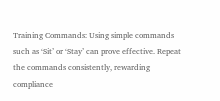Training Commands: Using simple commands such as ‘Sit’ or ‘Stay’ can prove effective. Repeat the commands consistently, rewarding compliance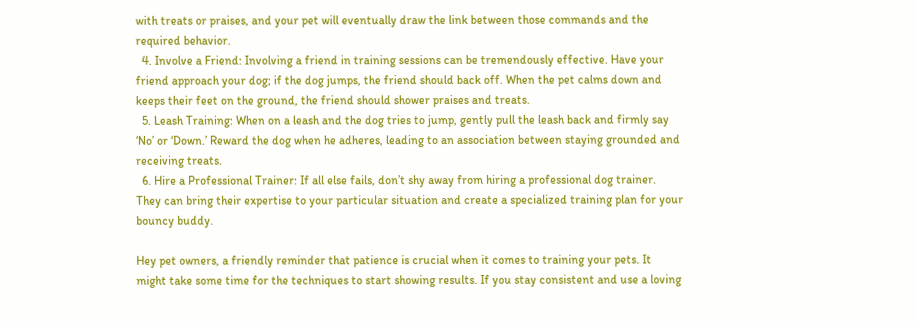with treats or praises, and your pet will eventually draw the link between those commands and the required behavior.
  4. Involve a Friend: Involving a friend in training sessions can be tremendously effective. Have your friend approach your dog; if the dog jumps, the friend should back off. When the pet calms down and keeps their feet on the ground, the friend should shower praises and treats.
  5. Leash Training: When on a leash and the dog tries to jump, gently pull the leash back and firmly say ‘No’ or ‘Down.’ Reward the dog when he adheres, leading to an association between staying grounded and receiving treats.
  6. Hire a Professional Trainer: If all else fails, don’t shy away from hiring a professional dog trainer. They can bring their expertise to your particular situation and create a specialized training plan for your bouncy buddy.

Hey pet owners, a friendly reminder that patience is crucial when it comes to training your pets. It might take some time for the techniques to start showing results. If you stay consistent and use a loving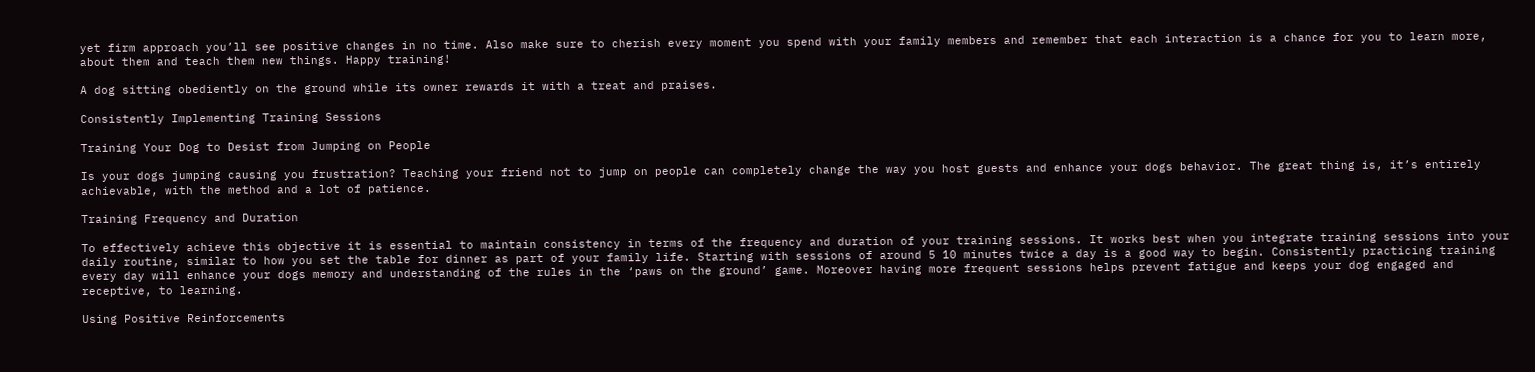yet firm approach you’ll see positive changes in no time. Also make sure to cherish every moment you spend with your family members and remember that each interaction is a chance for you to learn more, about them and teach them new things. Happy training!

A dog sitting obediently on the ground while its owner rewards it with a treat and praises.

Consistently Implementing Training Sessions

Training Your Dog to Desist from Jumping on People

Is your dogs jumping causing you frustration? Teaching your friend not to jump on people can completely change the way you host guests and enhance your dogs behavior. The great thing is, it’s entirely achievable, with the method and a lot of patience.

Training Frequency and Duration

To effectively achieve this objective it is essential to maintain consistency in terms of the frequency and duration of your training sessions. It works best when you integrate training sessions into your daily routine, similar to how you set the table for dinner as part of your family life. Starting with sessions of around 5 10 minutes twice a day is a good way to begin. Consistently practicing training every day will enhance your dogs memory and understanding of the rules in the ‘paws on the ground’ game. Moreover having more frequent sessions helps prevent fatigue and keeps your dog engaged and receptive, to learning.

Using Positive Reinforcements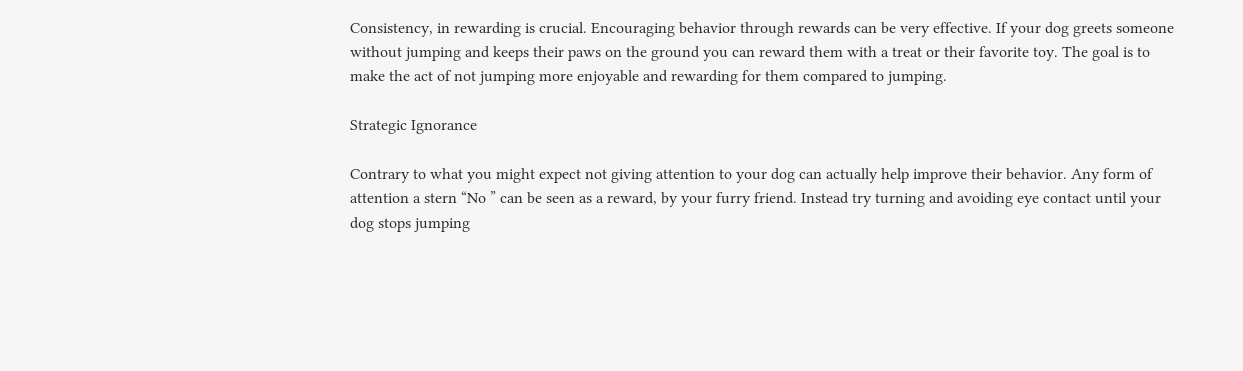Consistency, in rewarding is crucial. Encouraging behavior through rewards can be very effective. If your dog greets someone without jumping and keeps their paws on the ground you can reward them with a treat or their favorite toy. The goal is to make the act of not jumping more enjoyable and rewarding for them compared to jumping.

Strategic Ignorance

Contrary to what you might expect not giving attention to your dog can actually help improve their behavior. Any form of attention a stern “No ” can be seen as a reward, by your furry friend. Instead try turning and avoiding eye contact until your dog stops jumping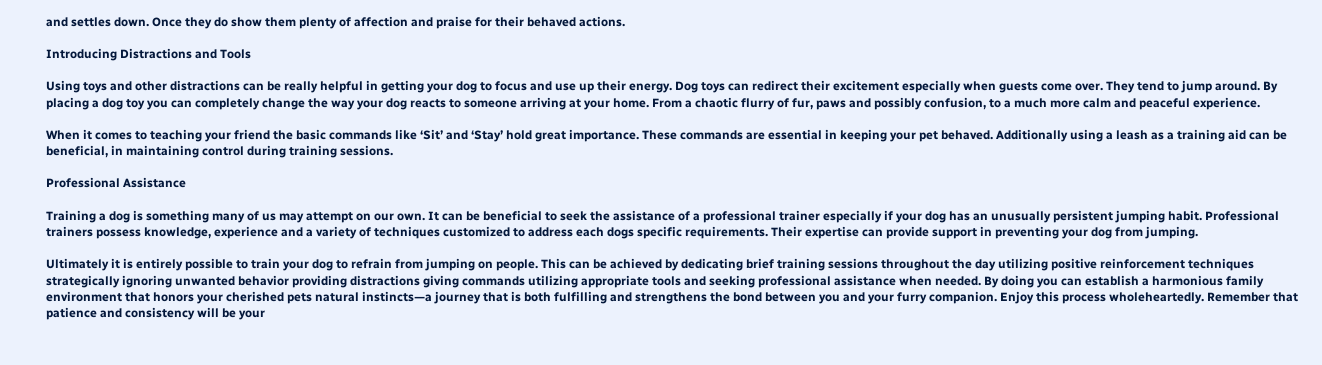and settles down. Once they do show them plenty of affection and praise for their behaved actions.

Introducing Distractions and Tools

Using toys and other distractions can be really helpful in getting your dog to focus and use up their energy. Dog toys can redirect their excitement especially when guests come over. They tend to jump around. By placing a dog toy you can completely change the way your dog reacts to someone arriving at your home. From a chaotic flurry of fur, paws and possibly confusion, to a much more calm and peaceful experience.

When it comes to teaching your friend the basic commands like ‘Sit’ and ‘Stay’ hold great importance. These commands are essential in keeping your pet behaved. Additionally using a leash as a training aid can be beneficial, in maintaining control during training sessions.

Professional Assistance

Training a dog is something many of us may attempt on our own. It can be beneficial to seek the assistance of a professional trainer especially if your dog has an unusually persistent jumping habit. Professional trainers possess knowledge, experience and a variety of techniques customized to address each dogs specific requirements. Their expertise can provide support in preventing your dog from jumping.

Ultimately it is entirely possible to train your dog to refrain from jumping on people. This can be achieved by dedicating brief training sessions throughout the day utilizing positive reinforcement techniques strategically ignoring unwanted behavior providing distractions giving commands utilizing appropriate tools and seeking professional assistance when needed. By doing you can establish a harmonious family environment that honors your cherished pets natural instincts—a journey that is both fulfilling and strengthens the bond between you and your furry companion. Enjoy this process wholeheartedly. Remember that patience and consistency will be your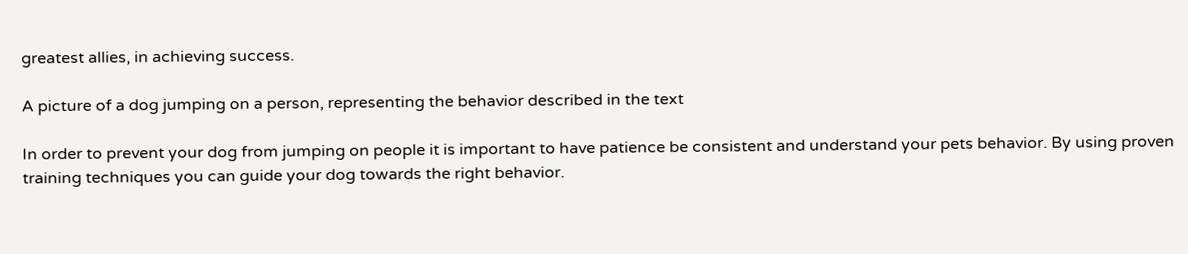greatest allies, in achieving success.

A picture of a dog jumping on a person, representing the behavior described in the text

In order to prevent your dog from jumping on people it is important to have patience be consistent and understand your pets behavior. By using proven training techniques you can guide your dog towards the right behavior.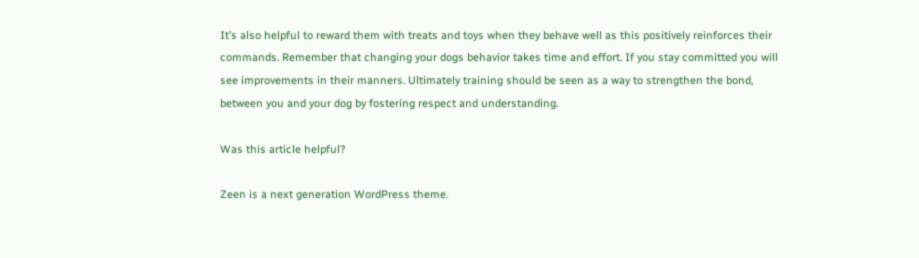It’s also helpful to reward them with treats and toys when they behave well as this positively reinforces their commands. Remember that changing your dogs behavior takes time and effort. If you stay committed you will see improvements in their manners. Ultimately training should be seen as a way to strengthen the bond, between you and your dog by fostering respect and understanding.

Was this article helpful?

Zeen is a next generation WordPress theme.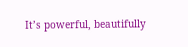It’s powerful, beautifully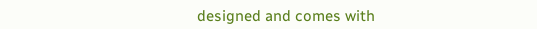designed and comes with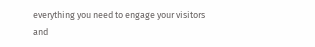everything you need to engage your visitors and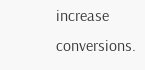increase conversions.